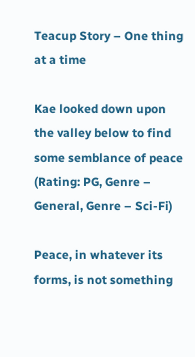Teacup Story – One thing at a time

Kae looked down upon the valley below to find some semblance of peace (Rating: PG, Genre – General, Genre – Sci-Fi)

Peace, in whatever its forms, is not something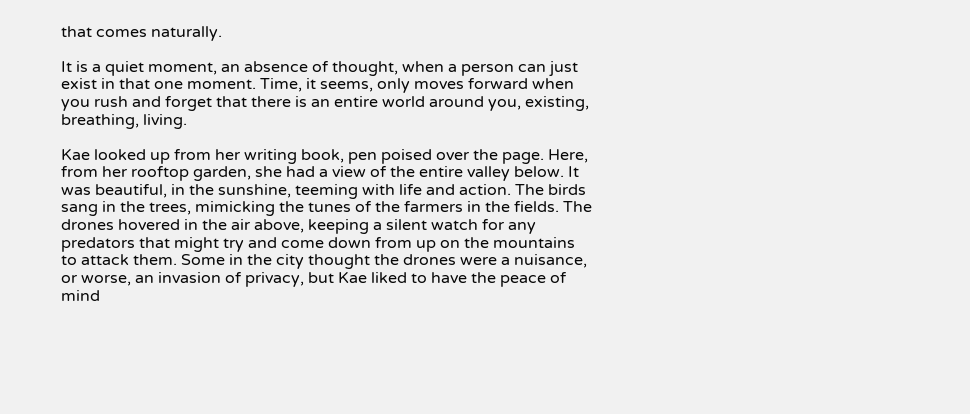that comes naturally.

It is a quiet moment, an absence of thought, when a person can just exist in that one moment. Time, it seems, only moves forward when you rush and forget that there is an entire world around you, existing, breathing, living.

Kae looked up from her writing book, pen poised over the page. Here, from her rooftop garden, she had a view of the entire valley below. It was beautiful, in the sunshine, teeming with life and action. The birds sang in the trees, mimicking the tunes of the farmers in the fields. The drones hovered in the air above, keeping a silent watch for any predators that might try and come down from up on the mountains to attack them. Some in the city thought the drones were a nuisance, or worse, an invasion of privacy, but Kae liked to have the peace of mind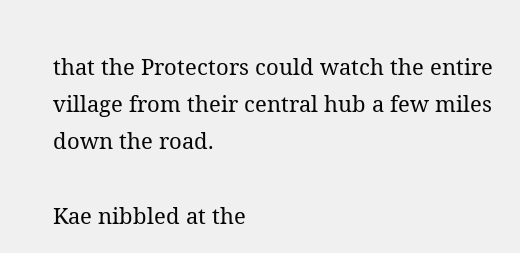that the Protectors could watch the entire village from their central hub a few miles down the road.

Kae nibbled at the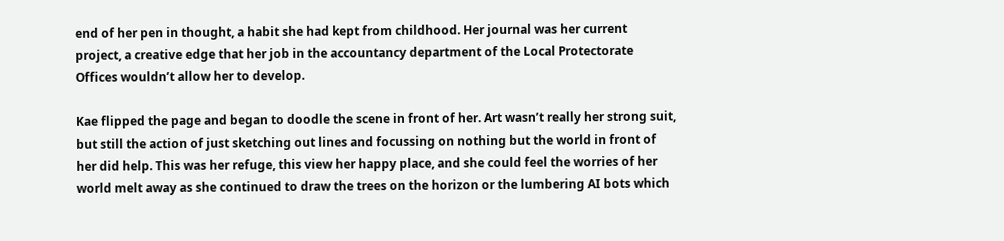end of her pen in thought, a habit she had kept from childhood. Her journal was her current project, a creative edge that her job in the accountancy department of the Local Protectorate Offices wouldn’t allow her to develop.

Kae flipped the page and began to doodle the scene in front of her. Art wasn’t really her strong suit, but still the action of just sketching out lines and focussing on nothing but the world in front of her did help. This was her refuge, this view her happy place, and she could feel the worries of her world melt away as she continued to draw the trees on the horizon or the lumbering AI bots which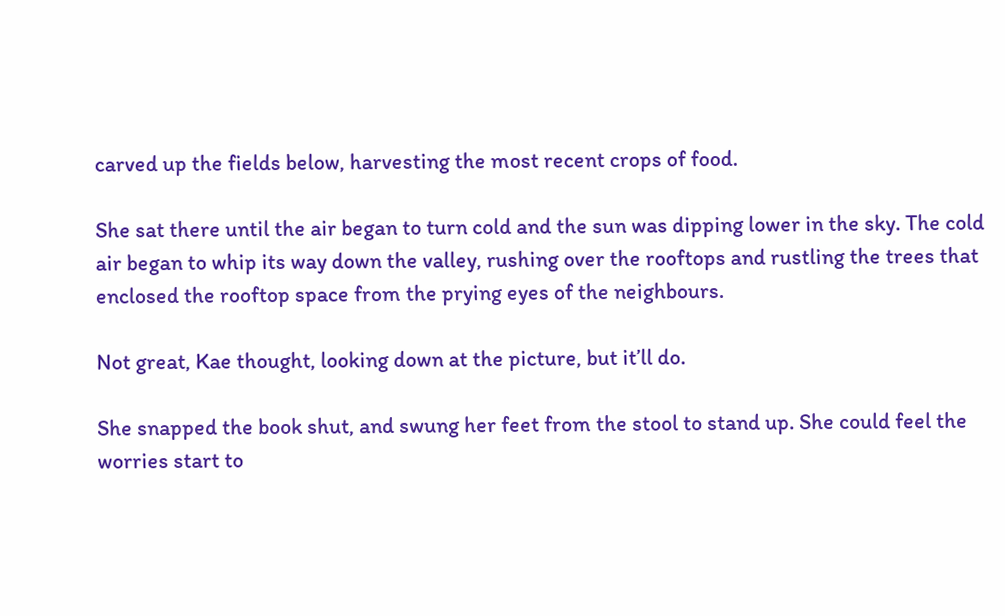carved up the fields below, harvesting the most recent crops of food.

She sat there until the air began to turn cold and the sun was dipping lower in the sky. The cold air began to whip its way down the valley, rushing over the rooftops and rustling the trees that enclosed the rooftop space from the prying eyes of the neighbours.

Not great, Kae thought, looking down at the picture, but it’ll do.

She snapped the book shut, and swung her feet from the stool to stand up. She could feel the worries start to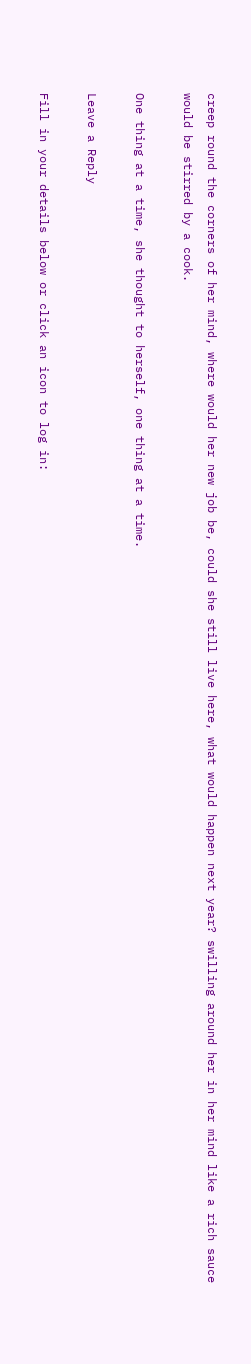creep round the corners of her mind, where would her new job be, could she still live here, what would happen next year? swilling around her in her mind like a rich sauce would be stirred by a cook.

One thing at a time, she thought to herself, one thing at a time.

Leave a Reply

Fill in your details below or click an icon to log in: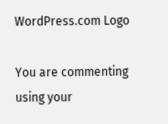WordPress.com Logo

You are commenting using your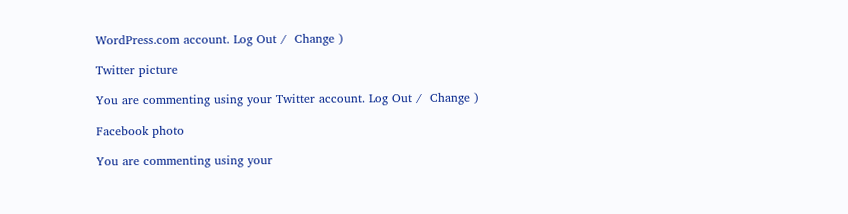WordPress.com account. Log Out /  Change )

Twitter picture

You are commenting using your Twitter account. Log Out /  Change )

Facebook photo

You are commenting using your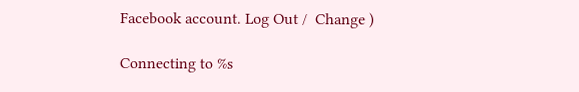Facebook account. Log Out /  Change )

Connecting to %s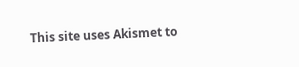This site uses Akismet to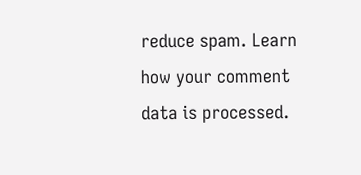reduce spam. Learn how your comment data is processed.